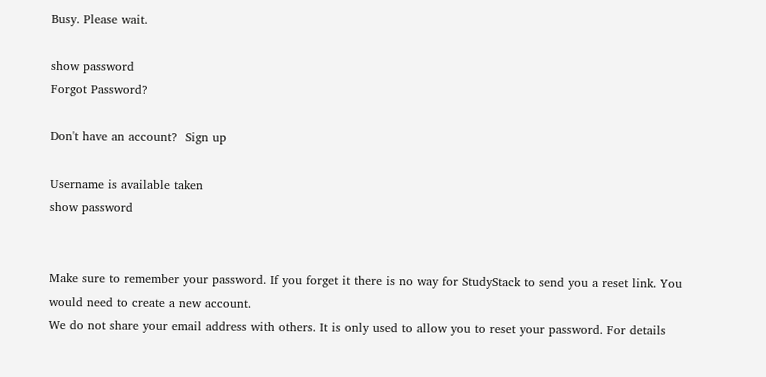Busy. Please wait.

show password
Forgot Password?

Don't have an account?  Sign up

Username is available taken
show password


Make sure to remember your password. If you forget it there is no way for StudyStack to send you a reset link. You would need to create a new account.
We do not share your email address with others. It is only used to allow you to reset your password. For details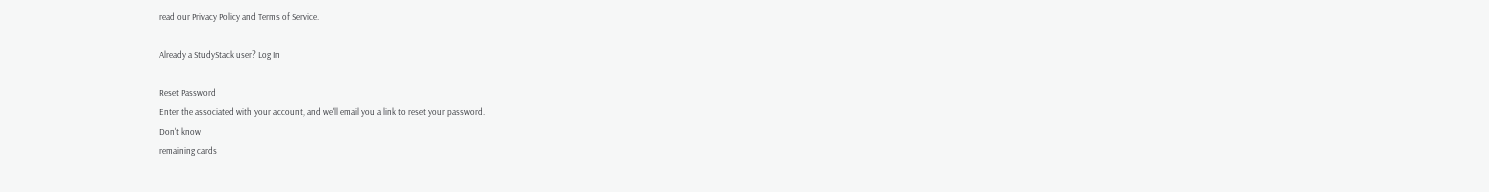read our Privacy Policy and Terms of Service.

Already a StudyStack user? Log In

Reset Password
Enter the associated with your account, and we'll email you a link to reset your password.
Don't know
remaining cards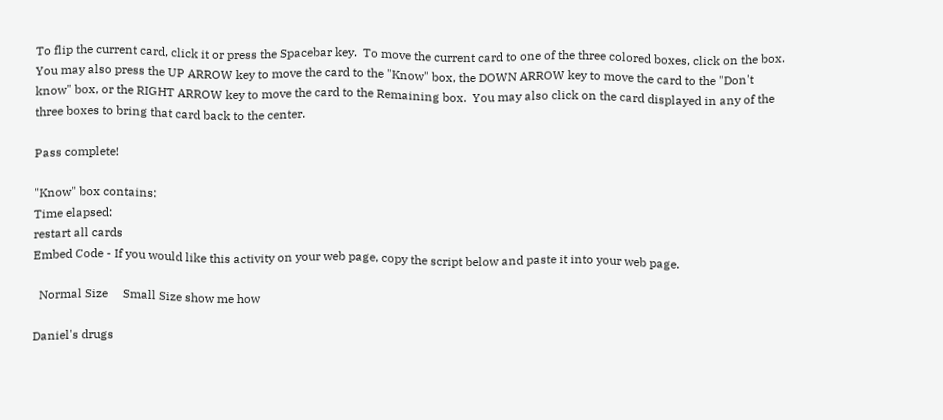To flip the current card, click it or press the Spacebar key.  To move the current card to one of the three colored boxes, click on the box.  You may also press the UP ARROW key to move the card to the "Know" box, the DOWN ARROW key to move the card to the "Don't know" box, or the RIGHT ARROW key to move the card to the Remaining box.  You may also click on the card displayed in any of the three boxes to bring that card back to the center.

Pass complete!

"Know" box contains:
Time elapsed:
restart all cards
Embed Code - If you would like this activity on your web page, copy the script below and paste it into your web page.

  Normal Size     Small Size show me how

Daniel's drugs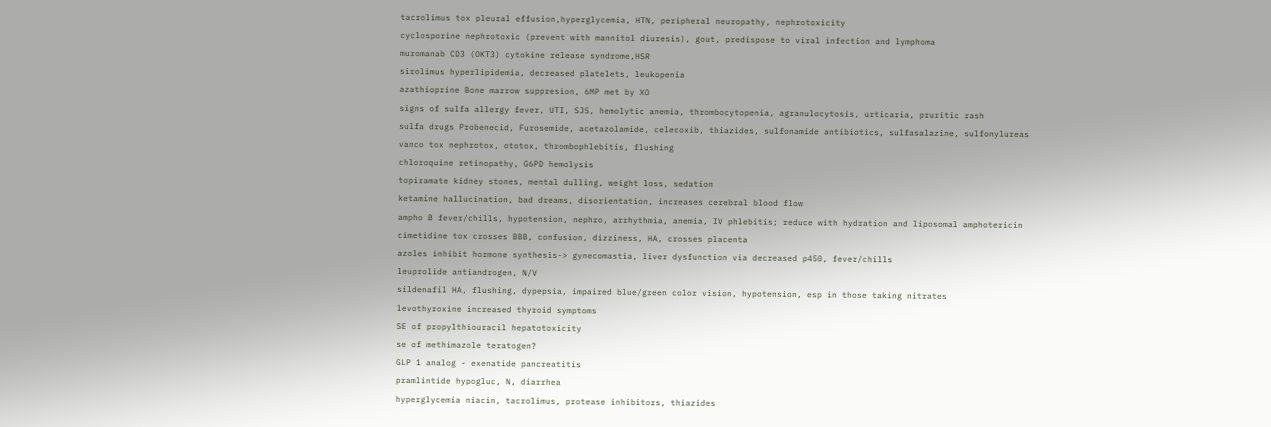tacrolimus tox pleural effusion,hyperglycemia, HTN, peripheral neuropathy, nephrotoxicity
cyclosporine nephrotoxic (prevent with mannitol diuresis), gout, predispose to viral infection and lymphoma
muromanab CD3 (OKT3) cytokine release syndrome,HSR
sirolimus hyperlipidemia, decreased platelets, leukopenia
azathioprine Bone marrow suppresion, 6MP met by XO
signs of sulfa allergy fever, UTI, SJS, hemolytic anemia, thrombocytopenia, agranulocytosis, urticaria, pruritic rash
sulfa drugs Probenecid, Furosemide, acetazolamide, celecoxib, thiazides, sulfonamide antibiotics, sulfasalazine, sulfonylureas
vanco tox nephrotox, ototox, thrombophlebitis, flushing
chloroquine retinopathy, G6PD hemolysis
topiramate kidney stones, mental dulling, weight loss, sedation
ketamine hallucination, bad dreams, disorientation, increases cerebral blood flow
ampho B fever/chills, hypotension, nephro, arrhythmia, anemia, IV phlebitis; reduce with hydration and liposomal amphotericin
cimetidine tox crosses BBB, confusion, dizziness, HA, crosses placenta
azoles inhibit hormone synthesis-> gynecomastia, liver dysfunction via decreased p450, fever/chills
leuprolide antiandrogen, N/V
sildenafil HA, flushing, dypepsia, impaired blue/green color vision, hypotension, esp in those taking nitrates
levothyroxine increased thyroid symptoms
SE of propylthiouracil hepatotoxicity
se of methimazole teratogen?
GLP 1 analog - exenatide pancreatitis
pramlintide hypogluc, N, diarrhea
hyperglycemia niacin, tacrolimus, protease inhibitors, thiazides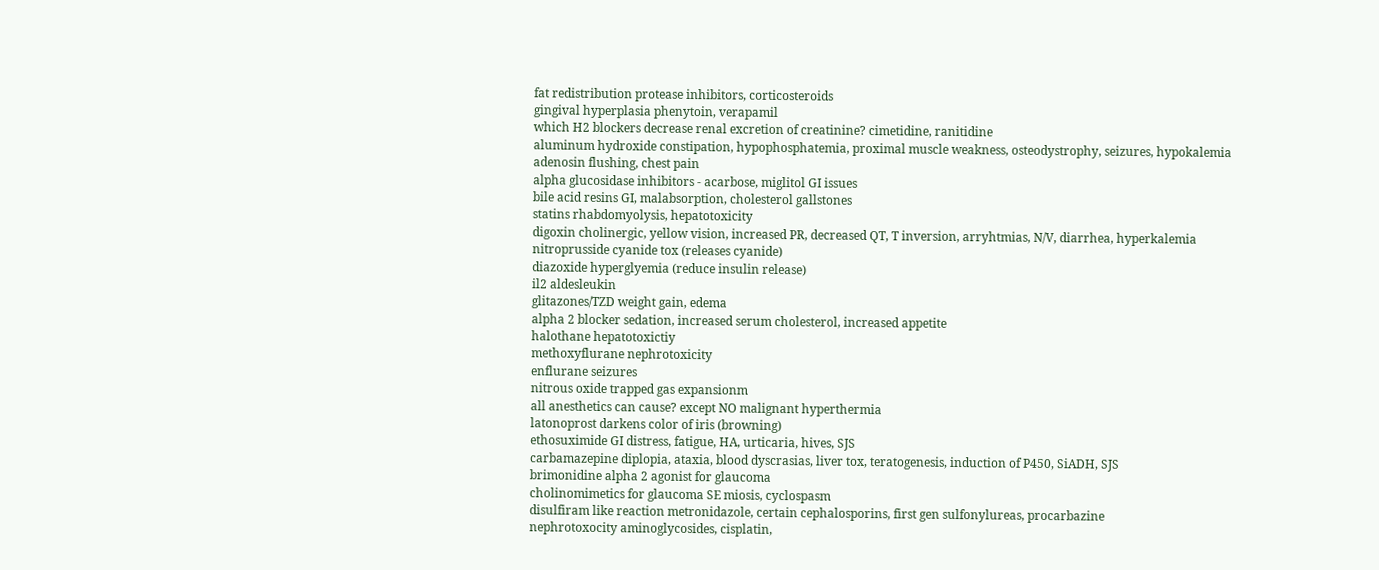fat redistribution protease inhibitors, corticosteroids
gingival hyperplasia phenytoin, verapamil
which H2 blockers decrease renal excretion of creatinine? cimetidine, ranitidine
aluminum hydroxide constipation, hypophosphatemia, proximal muscle weakness, osteodystrophy, seizures, hypokalemia
adenosin flushing, chest pain
alpha glucosidase inhibitors - acarbose, miglitol GI issues
bile acid resins GI, malabsorption, cholesterol gallstones
statins rhabdomyolysis, hepatotoxicity
digoxin cholinergic, yellow vision, increased PR, decreased QT, T inversion, arryhtmias, N/V, diarrhea, hyperkalemia
nitroprusside cyanide tox (releases cyanide)
diazoxide hyperglyemia (reduce insulin release)
il2 aldesleukin
glitazones/TZD weight gain, edema
alpha 2 blocker sedation, increased serum cholesterol, increased appetite
halothane hepatotoxictiy
methoxyflurane nephrotoxicity
enflurane seizures
nitrous oxide trapped gas expansionm
all anesthetics can cause? except NO malignant hyperthermia
latonoprost darkens color of iris (browning)
ethosuximide GI distress, fatigue, HA, urticaria, hives, SJS
carbamazepine diplopia, ataxia, blood dyscrasias, liver tox, teratogenesis, induction of P450, SiADH, SJS
brimonidine alpha 2 agonist for glaucoma
cholinomimetics for glaucoma SE miosis, cyclospasm
disulfiram like reaction metronidazole, certain cephalosporins, first gen sulfonylureas, procarbazine
nephrotoxocity aminoglycosides, cisplatin,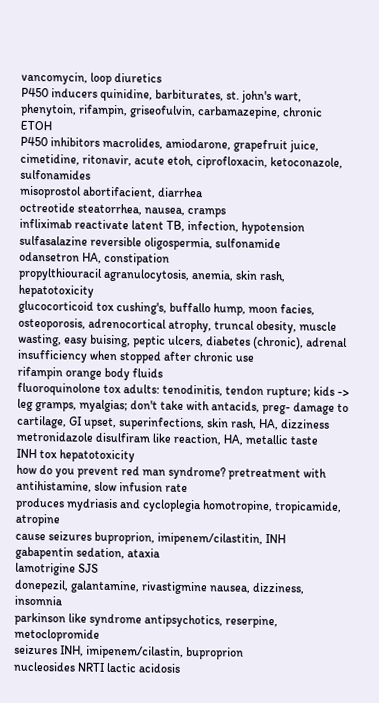vancomycin, loop diuretics
P450 inducers quinidine, barbiturates, st. john's wart, phenytoin, rifampin, griseofulvin, carbamazepine, chronic ETOH
P450 inhibitors macrolides, amiodarone, grapefruit juice, cimetidine, ritonavir, acute etoh, ciprofloxacin, ketoconazole, sulfonamides
misoprostol abortifacient, diarrhea
octreotide steatorrhea, nausea, cramps
infliximab reactivate latent TB, infection, hypotension
sulfasalazine reversible oligospermia, sulfonamide
odansetron HA, constipation
propylthiouracil agranulocytosis, anemia, skin rash, hepatotoxicity
glucocorticoid tox cushing's, buffallo hump, moon facies, osteoporosis, adrenocortical atrophy, truncal obesity, muscle wasting, easy buising, peptic ulcers, diabetes (chronic), adrenal insufficiency when stopped after chronic use
rifampin orange body fluids
fluoroquinolone tox adults: tenodinitis, tendon rupture; kids -> leg gramps, myalgias; don't take with antacids, preg- damage to cartilage, GI upset, superinfections, skin rash, HA, dizziness
metronidazole disulfiram like reaction, HA, metallic taste
INH tox hepatotoxicity
how do you prevent red man syndrome? pretreatment with antihistamine, slow infusion rate
produces mydriasis and cycloplegia homotropine, tropicamide, atropine
cause seizures buproprion, imipenem/cilastitin, INH
gabapentin sedation, ataxia
lamotrigine SJS
donepezil, galantamine, rivastigmine nausea, dizziness, insomnia
parkinson like syndrome antipsychotics, reserpine, metoclopromide
seizures INH, imipenem/cilastin, buproprion
nucleosides NRTI lactic acidosis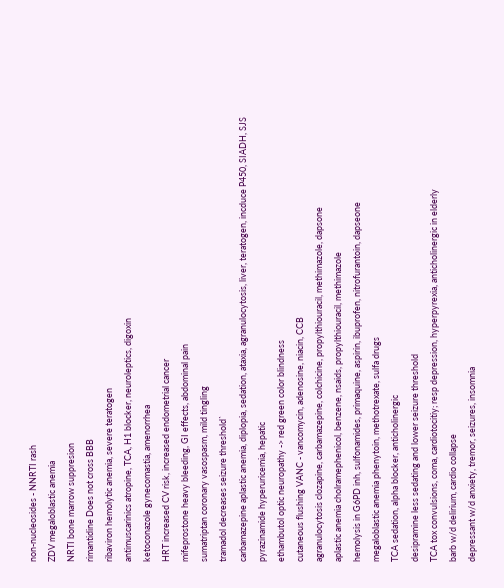non-nucleosides - NNRTI rash
ZDV megaloblastic anemia
NRTI bone marrow suppresion
rimantidine Does not cross BBB
ribaviron hemolytic anemia, severe teratogen
antimuscarinics atropine, TCA, H1 blocker, neuroleptics, digoxin
ketoconazole gynecomastia, amenorrhea
HRT increased CV risk, increased endometrial cancer
mifeprostone heavy bleeding, GI effects, abdominal pain
sumatriptan coronary vasospasm, mild tingling
tramadol decreases seizure threshold`
carbamazepine aplastic anemia, diplopia, sedation, ataxia, agranulocytosis, liver, teratogen, incduce P450, SIADH, SJS
pyrazinamide hyperuricemia, hepatic
ethambutol optic neuropathy -> red green color blindness
cutaneous flushing VANC - vancomycin, adenosine, niacin, CCB
agranulocytosis clozapine, carbamazepine, colchicine, propylthiouracil, methimazole, dapsone
aplastic anemia cholramephenicol, benzene, nsaids, propylthiouracil, methimazole
hemolysis in G6PD inh, sulfonamides, primaquine, aspirin, ibuprofen, nitrofurantoin, dapseone
megaloblastic anemia phenytoin, methotrexate, sulfa drugs
TCA sedation, alpha blocker, anticholinergic
desipramine less sedating and lower seizure threshold
TCA tox convulsions, coma, cardiotocitiy; resp depression, hyperpyrexia, anticholinergic in elderly
barb w/d delirium, cardio collapse
depressant w/d anxiety, tremor, seizures, insomnia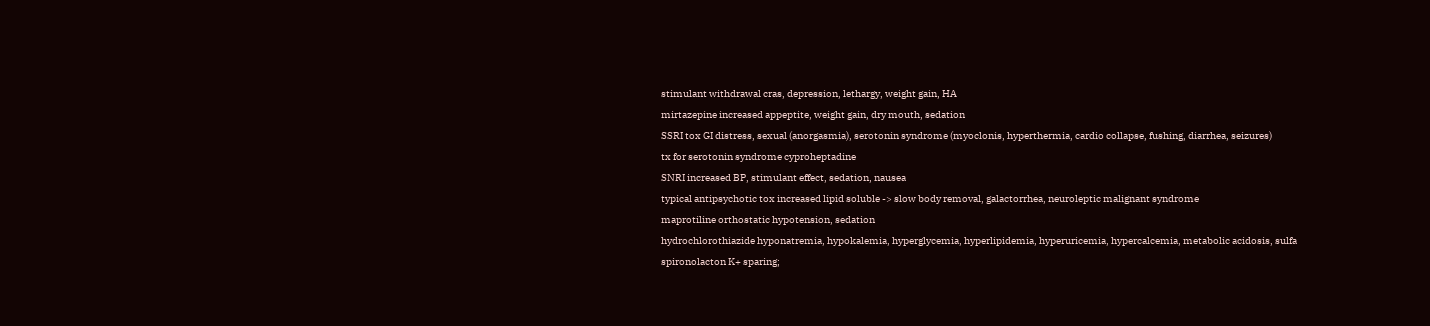stimulant withdrawal cras, depression, lethargy, weight gain, HA
mirtazepine increased appeptite, weight gain, dry mouth, sedation
SSRI tox GI distress, sexual (anorgasmia), serotonin syndrome (myoclonis, hyperthermia, cardio collapse, fushing, diarrhea, seizures)
tx for serotonin syndrome cyproheptadine
SNRI increased BP, stimulant effect, sedation, nausea
typical antipsychotic tox increased lipid soluble -> slow body removal, galactorrhea, neuroleptic malignant syndrome
maprotiline orthostatic hypotension, sedation
hydrochlorothiazide hyponatremia, hypokalemia, hyperglycemia, hyperlipidemia, hyperuricemia, hypercalcemia, metabolic acidosis, sulfa
spironolacton K+ sparing;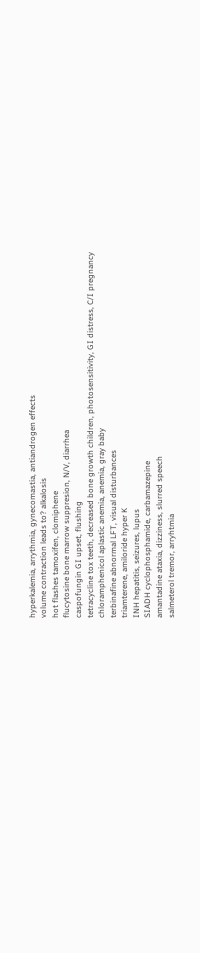hyperkalemia, arrythmia, gynecomastia, antiandrogen effects
volume contraction leads to? alkalosis
hot flashes tamoxifen, clomiphene
flucytosine bone marrow suppresion, N/V, diarrhea
caspofungin GI upset, flushing
tetracycline tox teeth, decreased bone growth children, photosensitivity, GI distress, C/I pregnancy
chloramphenicol aplastic anemia, anemia, gray baby
terbinafine abnormal LFT, visual disturbances
triamterene, amiloride hyper K
INH hepatitis, seizures, lupus
SIADH cyclophosphamide, carbamazepine
amantadine ataxia, dizziness, slurred speech
salmeterol tremor, arryhtmia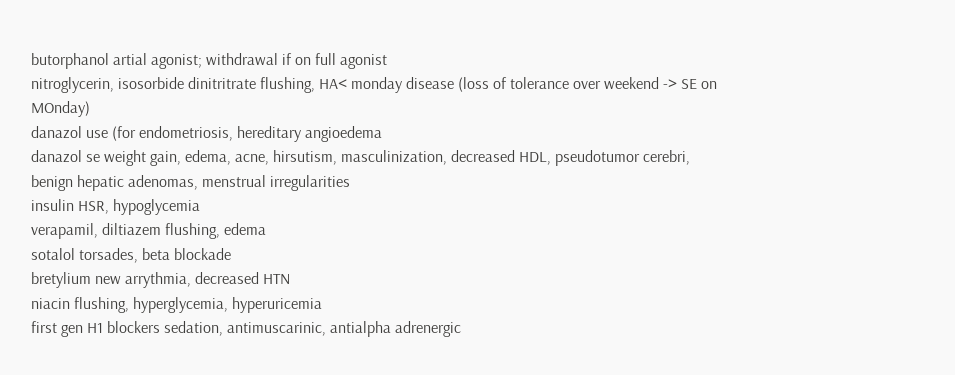butorphanol artial agonist; withdrawal if on full agonist
nitroglycerin, isosorbide dinitritrate flushing, HA< monday disease (loss of tolerance over weekend -> SE on MOnday)
danazol use (for endometriosis, hereditary angioedema
danazol se weight gain, edema, acne, hirsutism, masculinization, decreased HDL, pseudotumor cerebri, benign hepatic adenomas, menstrual irregularities
insulin HSR, hypoglycemia
verapamil, diltiazem flushing, edema
sotalol torsades, beta blockade
bretylium new arrythmia, decreased HTN
niacin flushing, hyperglycemia, hyperuricemia
first gen H1 blockers sedation, antimuscarinic, antialpha adrenergic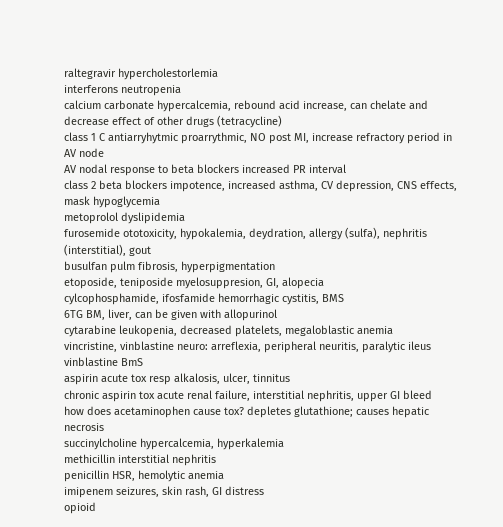raltegravir hypercholestorlemia
interferons neutropenia
calcium carbonate hypercalcemia, rebound acid increase, can chelate and decrease effect of other drugs (tetracycline)
class 1 C antiarryhytmic proarrythmic, NO post MI, increase refractory period in AV node
AV nodal response to beta blockers increased PR interval
class 2 beta blockers impotence, increased asthma, CV depression, CNS effects, mask hypoglycemia
metoprolol dyslipidemia
furosemide ototoxicity, hypokalemia, deydration, allergy (sulfa), nephritis (interstitial), gout
busulfan pulm fibrosis, hyperpigmentation
etoposide, teniposide myelosuppresion, GI, alopecia
cylcophosphamide, ifosfamide hemorrhagic cystitis, BMS
6TG BM, liver, can be given with allopurinol
cytarabine leukopenia, decreased platelets, megaloblastic anemia
vincristine, vinblastine neuro: arreflexia, peripheral neuritis, paralytic ileus
vinblastine BmS
aspirin acute tox resp alkalosis, ulcer, tinnitus
chronic aspirin tox acute renal failure, interstitial nephritis, upper GI bleed
how does acetaminophen cause tox? depletes glutathione; causes hepatic necrosis
succinylcholine hypercalcemia, hyperkalemia
methicillin interstitial nephritis
penicillin HSR, hemolytic anemia
imipenem seizures, skin rash, GI distress
opioid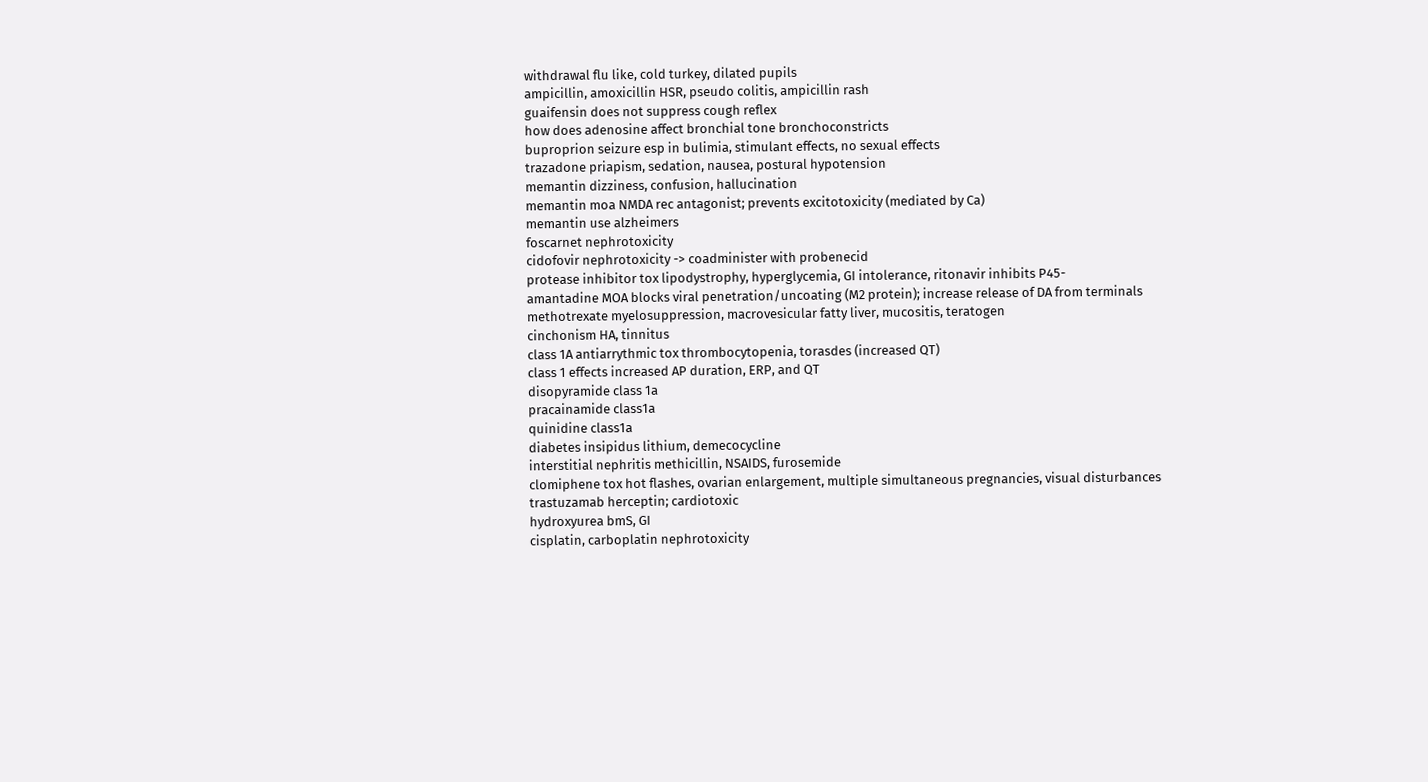withdrawal flu like, cold turkey, dilated pupils
ampicillin, amoxicillin HSR, pseudo colitis, ampicillin rash
guaifensin does not suppress cough reflex
how does adenosine affect bronchial tone bronchoconstricts
buproprion seizure esp in bulimia, stimulant effects, no sexual effects
trazadone priapism, sedation, nausea, postural hypotension
memantin dizziness, confusion, hallucination
memantin moa NMDA rec antagonist; prevents excitotoxicity (mediated by Ca)
memantin use alzheimers
foscarnet nephrotoxicity
cidofovir nephrotoxicity -> coadminister with probenecid
protease inhibitor tox lipodystrophy, hyperglycemia, GI intolerance, ritonavir inhibits P45-
amantadine MOA blocks viral penetration/uncoating (M2 protein); increase release of DA from terminals
methotrexate myelosuppression, macrovesicular fatty liver, mucositis, teratogen
cinchonism HA, tinnitus
class 1A antiarrythmic tox thrombocytopenia, torasdes (increased QT)
class 1 effects increased AP duration, ERP, and QT
disopyramide class 1a
pracainamide class1a
quinidine class1a
diabetes insipidus lithium, demecocycline
interstitial nephritis methicillin, NSAIDS, furosemide
clomiphene tox hot flashes, ovarian enlargement, multiple simultaneous pregnancies, visual disturbances
trastuzamab herceptin; cardiotoxic
hydroxyurea bmS, GI
cisplatin, carboplatin nephrotoxicity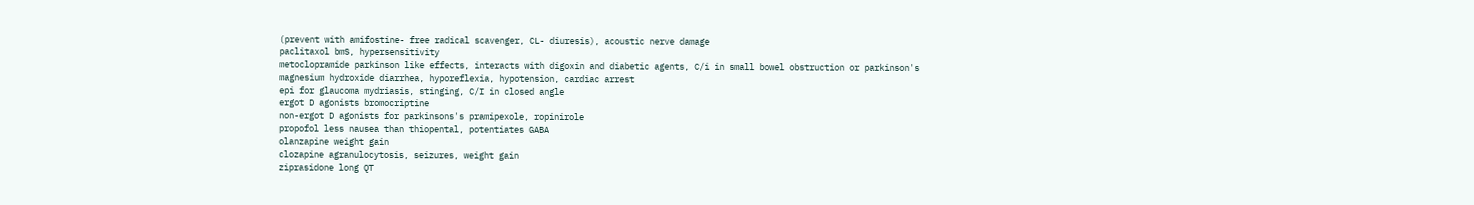(prevent with amifostine- free radical scavenger, CL- diuresis), acoustic nerve damage
paclitaxol bmS, hypersensitivity
metoclopramide parkinson like effects, interacts with digoxin and diabetic agents, C/i in small bowel obstruction or parkinson's
magnesium hydroxide diarrhea, hyporeflexia, hypotension, cardiac arrest
epi for glaucoma mydriasis, stinging, C/I in closed angle
ergot D agonists bromocriptine
non-ergot D agonists for parkinsons's pramipexole, ropinirole
propofol less nausea than thiopental, potentiates GABA
olanzapine weight gain
clozapine agranulocytosis, seizures, weight gain
ziprasidone long QT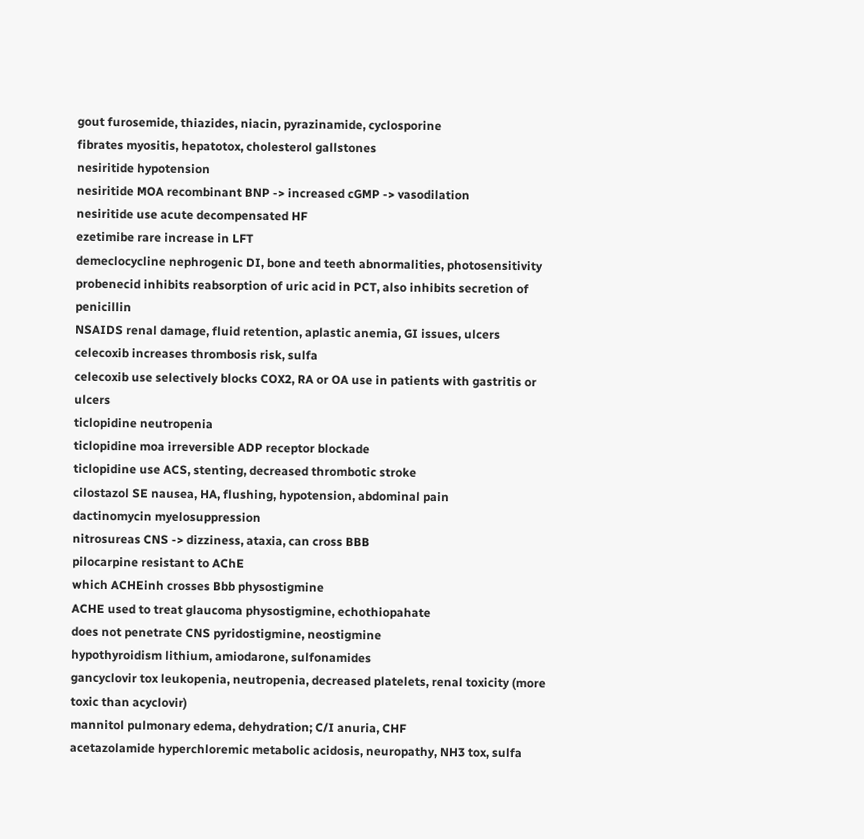gout furosemide, thiazides, niacin, pyrazinamide, cyclosporine
fibrates myositis, hepatotox, cholesterol gallstones
nesiritide hypotension
nesiritide MOA recombinant BNP -> increased cGMP -> vasodilation
nesiritide use acute decompensated HF
ezetimibe rare increase in LFT
demeclocycline nephrogenic DI, bone and teeth abnormalities, photosensitivity
probenecid inhibits reabsorption of uric acid in PCT, also inhibits secretion of penicillin
NSAIDS renal damage, fluid retention, aplastic anemia, GI issues, ulcers
celecoxib increases thrombosis risk, sulfa
celecoxib use selectively blocks COX2, RA or OA use in patients with gastritis or ulcers
ticlopidine neutropenia
ticlopidine moa irreversible ADP receptor blockade
ticlopidine use ACS, stenting, decreased thrombotic stroke
cilostazol SE nausea, HA, flushing, hypotension, abdominal pain
dactinomycin myelosuppression
nitrosureas CNS -> dizziness, ataxia, can cross BBB
pilocarpine resistant to AChE
which ACHEinh crosses Bbb physostigmine
ACHE used to treat glaucoma physostigmine, echothiopahate
does not penetrate CNS pyridostigmine, neostigmine
hypothyroidism lithium, amiodarone, sulfonamides
gancyclovir tox leukopenia, neutropenia, decreased platelets, renal toxicity (more toxic than acyclovir)
mannitol pulmonary edema, dehydration; C/I anuria, CHF
acetazolamide hyperchloremic metabolic acidosis, neuropathy, NH3 tox, sulfa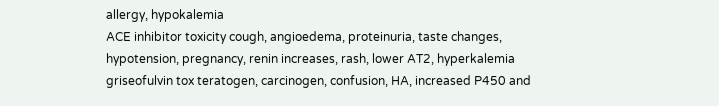allergy, hypokalemia
ACE inhibitor toxicity cough, angioedema, proteinuria, taste changes, hypotension, pregnancy, renin increases, rash, lower AT2, hyperkalemia
griseofulvin tox teratogen, carcinogen, confusion, HA, increased P450 and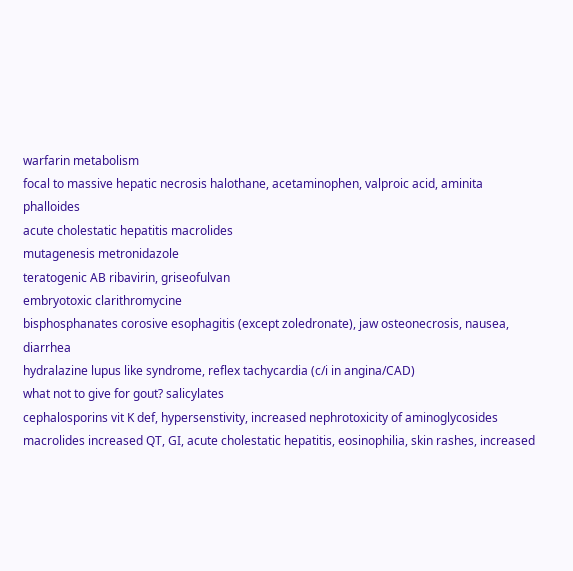warfarin metabolism
focal to massive hepatic necrosis halothane, acetaminophen, valproic acid, aminita phalloides
acute cholestatic hepatitis macrolides
mutagenesis metronidazole
teratogenic AB ribavirin, griseofulvan
embryotoxic clarithromycine
bisphosphanates corosive esophagitis (except zoledronate), jaw osteonecrosis, nausea, diarrhea
hydralazine lupus like syndrome, reflex tachycardia (c/i in angina/CAD)
what not to give for gout? salicylates
cephalosporins vit K def, hypersenstivity, increased nephrotoxicity of aminoglycosides
macrolides increased QT, GI, acute cholestatic hepatitis, eosinophilia, skin rashes, increased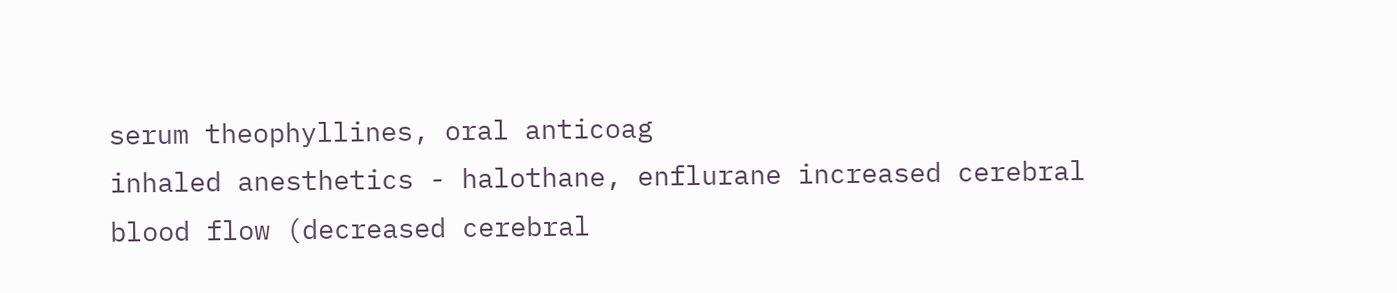serum theophyllines, oral anticoag
inhaled anesthetics - halothane, enflurane increased cerebral blood flow (decreased cerebral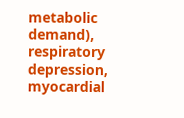metabolic demand), respiratory depression, myocardial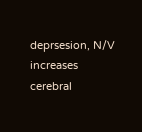deprsesion, N/V
increases cerebral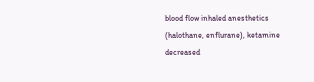blood flow inhaled anesthetics (halothane, enflurane), ketamine
decreased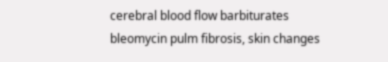cerebral blood flow barbiturates
bleomycin pulm fibrosis, skin changes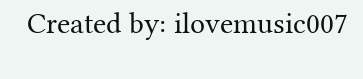Created by: ilovemusic007